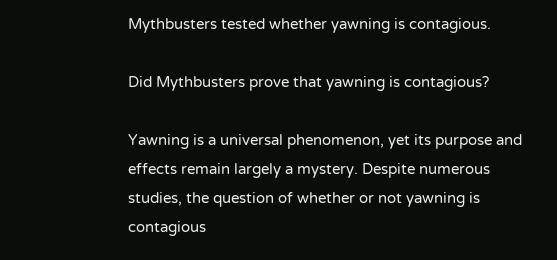Mythbusters tested whether yawning is contagious.

Did Mythbusters prove that yawning is contagious?

Yawning is a universal phenomenon, yet its purpose and effects remain largely a mystery. Despite numerous studies, the question of whether or not yawning is contagious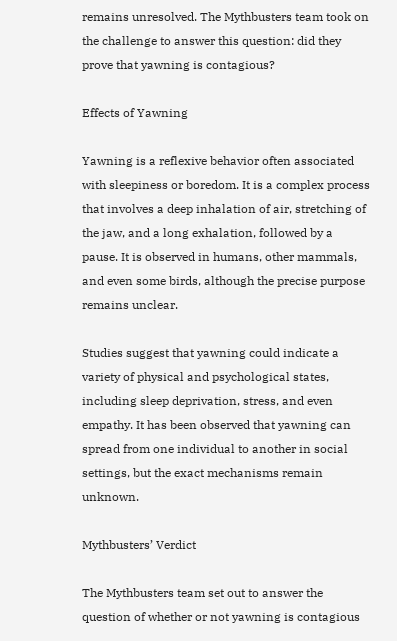remains unresolved. The Mythbusters team took on the challenge to answer this question: did they prove that yawning is contagious?

Effects of Yawning

Yawning is a reflexive behavior often associated with sleepiness or boredom. It is a complex process that involves a deep inhalation of air, stretching of the jaw, and a long exhalation, followed by a pause. It is observed in humans, other mammals, and even some birds, although the precise purpose remains unclear.

Studies suggest that yawning could indicate a variety of physical and psychological states, including sleep deprivation, stress, and even empathy. It has been observed that yawning can spread from one individual to another in social settings, but the exact mechanisms remain unknown.

Mythbusters’ Verdict

The Mythbusters team set out to answer the question of whether or not yawning is contagious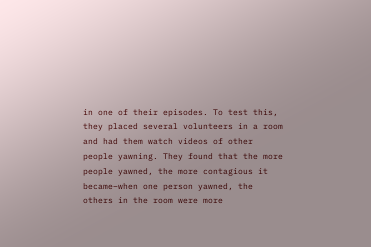in one of their episodes. To test this, they placed several volunteers in a room and had them watch videos of other people yawning. They found that the more people yawned, the more contagious it became–when one person yawned, the others in the room were more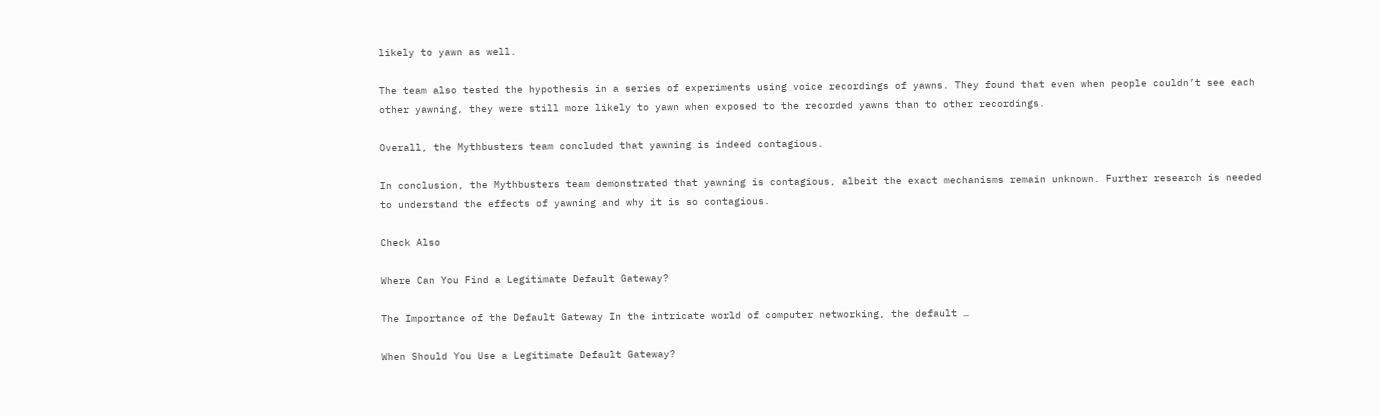likely to yawn as well.

The team also tested the hypothesis in a series of experiments using voice recordings of yawns. They found that even when people couldn’t see each other yawning, they were still more likely to yawn when exposed to the recorded yawns than to other recordings.

Overall, the Mythbusters team concluded that yawning is indeed contagious.

In conclusion, the Mythbusters team demonstrated that yawning is contagious, albeit the exact mechanisms remain unknown. Further research is needed to understand the effects of yawning and why it is so contagious.

Check Also

Where Can You Find a Legitimate Default Gateway?

The Importance of the Default Gateway In the intricate world of computer networking, the default …

When Should You Use a Legitimate Default Gateway?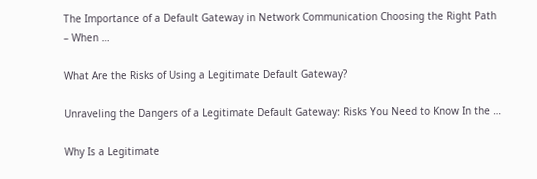The Importance of a Default Gateway in Network Communication Choosing the Right Path – When …

What Are the Risks of Using a Legitimate Default Gateway?

Unraveling the Dangers of a Legitimate Default Gateway: Risks You Need to Know In the …

Why Is a Legitimate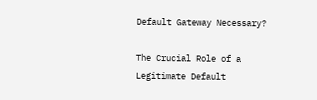Default Gateway Necessary?

The Crucial Role of a Legitimate Default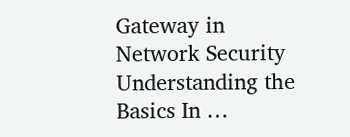Gateway in Network Security Understanding the Basics In …